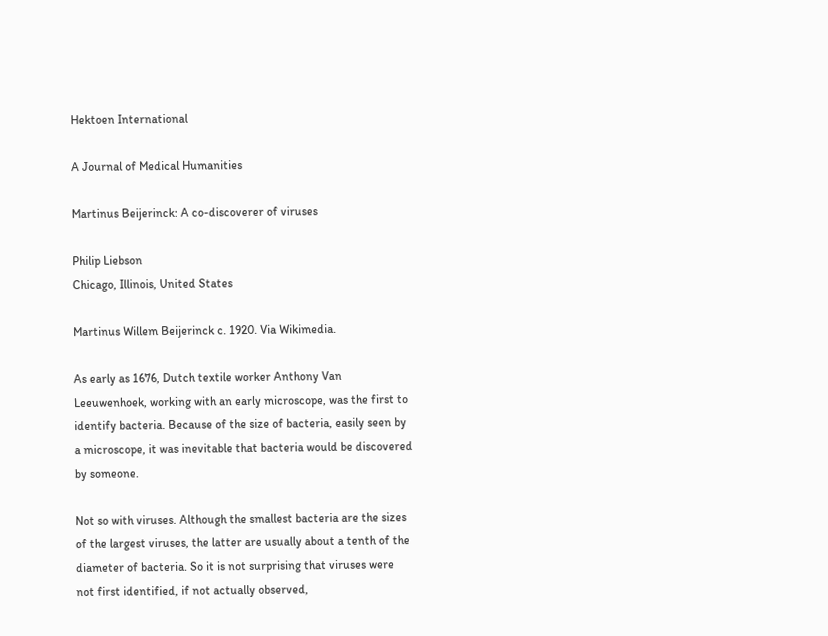Hektoen International

A Journal of Medical Humanities

Martinus Beijerinck: A co-discoverer of viruses

Philip Liebson
Chicago, Illinois, United States

Martinus Willem Beijerinck c. 1920. Via Wikimedia.

As early as 1676, Dutch textile worker Anthony Van Leeuwenhoek, working with an early microscope, was the first to identify bacteria. Because of the size of bacteria, easily seen by a microscope, it was inevitable that bacteria would be discovered by someone.

Not so with viruses. Although the smallest bacteria are the sizes of the largest viruses, the latter are usually about a tenth of the diameter of bacteria. So it is not surprising that viruses were not first identified, if not actually observed,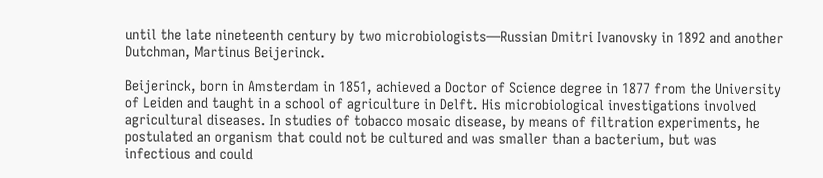until the late nineteenth century by two microbiologists—Russian Dmitri Ivanovsky in 1892 and another Dutchman, Martinus Beijerinck.

Beijerinck, born in Amsterdam in 1851, achieved a Doctor of Science degree in 1877 from the University of Leiden and taught in a school of agriculture in Delft. His microbiological investigations involved agricultural diseases. In studies of tobacco mosaic disease, by means of filtration experiments, he postulated an organism that could not be cultured and was smaller than a bacterium, but was infectious and could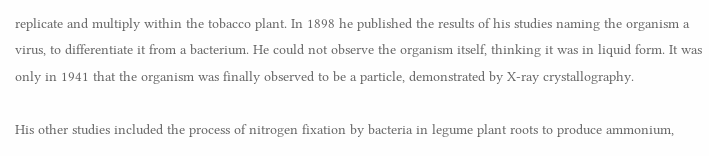replicate and multiply within the tobacco plant. In 1898 he published the results of his studies naming the organism a virus, to differentiate it from a bacterium. He could not observe the organism itself, thinking it was in liquid form. It was only in 1941 that the organism was finally observed to be a particle, demonstrated by X-ray crystallography.

His other studies included the process of nitrogen fixation by bacteria in legume plant roots to produce ammonium,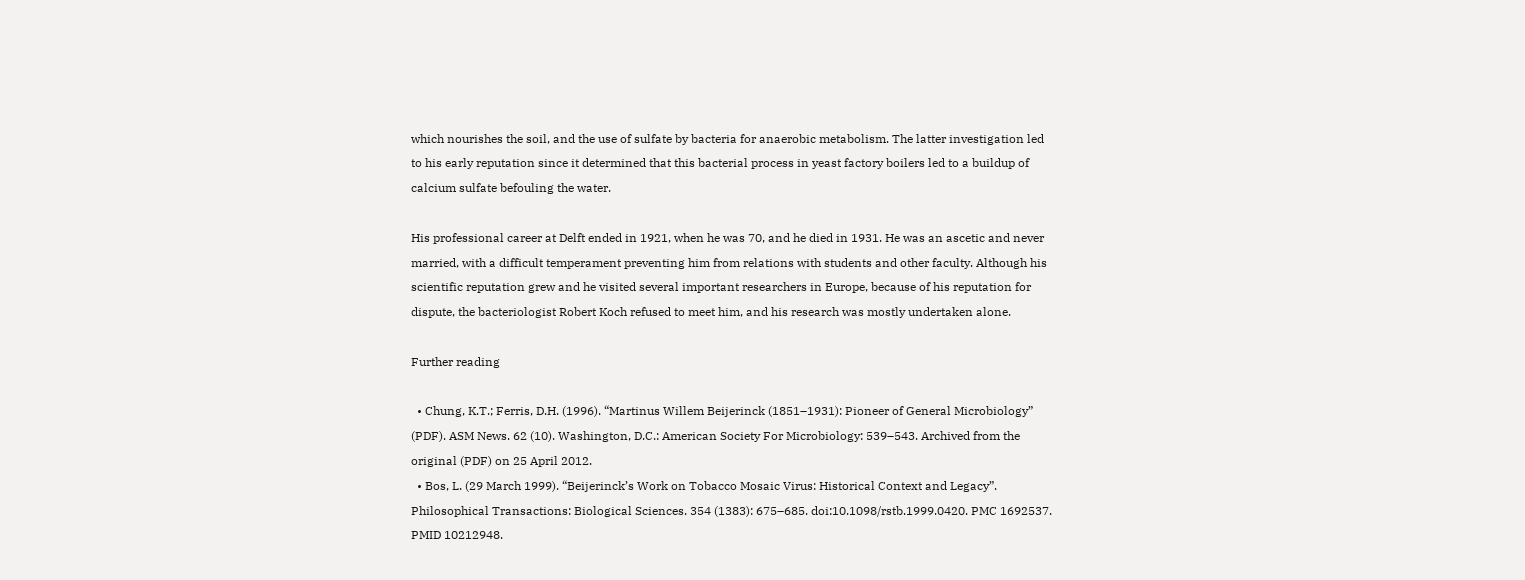which nourishes the soil, and the use of sulfate by bacteria for anaerobic metabolism. The latter investigation led to his early reputation since it determined that this bacterial process in yeast factory boilers led to a buildup of calcium sulfate befouling the water.

His professional career at Delft ended in 1921, when he was 70, and he died in 1931. He was an ascetic and never married, with a difficult temperament preventing him from relations with students and other faculty. Although his scientific reputation grew and he visited several important researchers in Europe, because of his reputation for dispute, the bacteriologist Robert Koch refused to meet him, and his research was mostly undertaken alone.

Further reading

  • Chung, K.T.; Ferris, D.H. (1996). “Martinus Willem Beijerinck (1851–1931): Pioneer of General Microbiology” (PDF). ASM News. 62 (10). Washington, D.C.: American Society For Microbiology: 539–543. Archived from the original (PDF) on 25 April 2012.
  • Bos, L. (29 March 1999). “Beijerinck’s Work on Tobacco Mosaic Virus: Historical Context and Legacy”. Philosophical Transactions: Biological Sciences. 354 (1383): 675–685. doi:10.1098/rstb.1999.0420. PMC 1692537. PMID 10212948.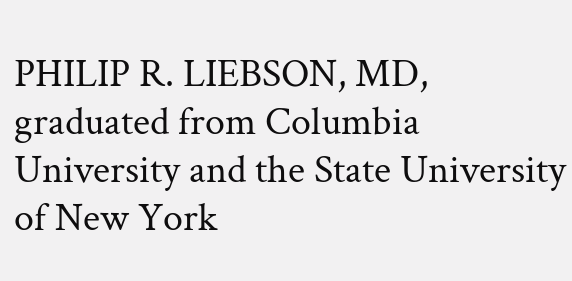PHILIP R. LIEBSON, MD, graduated from Columbia University and the State University of New York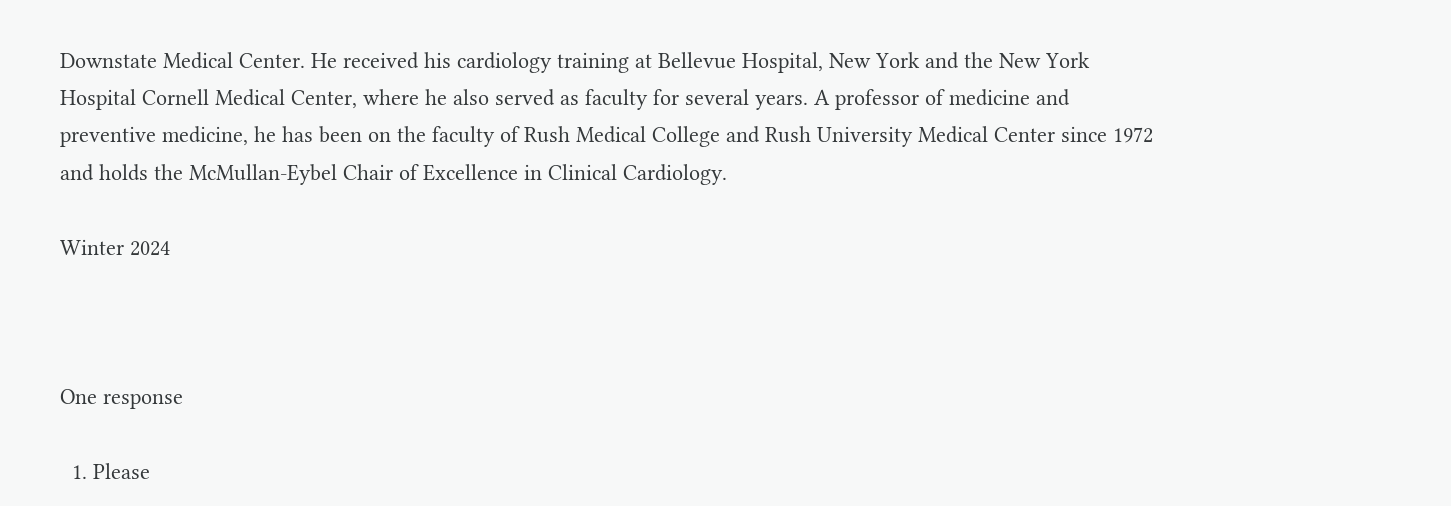Downstate Medical Center. He received his cardiology training at Bellevue Hospital, New York and the New York Hospital Cornell Medical Center, where he also served as faculty for several years. A professor of medicine and preventive medicine, he has been on the faculty of Rush Medical College and Rush University Medical Center since 1972 and holds the McMullan-Eybel Chair of Excellence in Clinical Cardiology.

Winter 2024



One response

  1. Please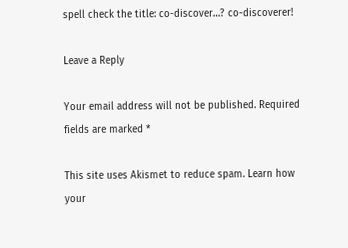spell check the title: co-discover…? co-discoverer!

Leave a Reply

Your email address will not be published. Required fields are marked *

This site uses Akismet to reduce spam. Learn how your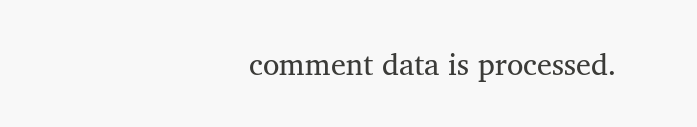comment data is processed.